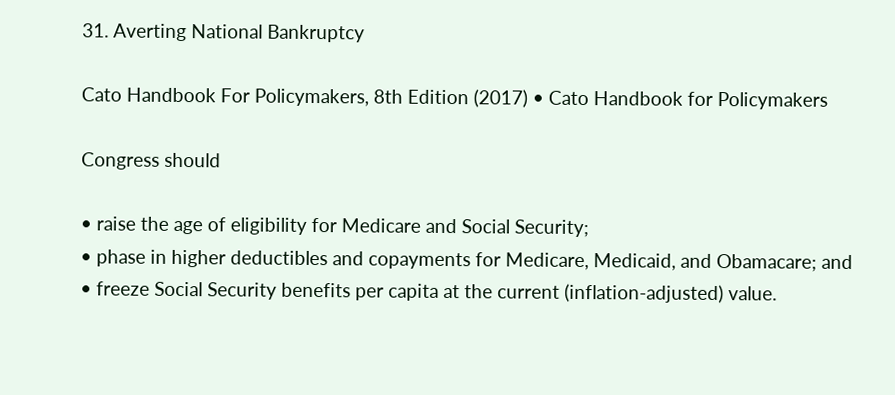31. Averting National Bankruptcy

Cato Handbook For Policymakers, 8th Edition (2017) • Cato Handbook for Policymakers

Congress should

• raise the age of eligibility for Medicare and Social Security;
• phase in higher deductibles and copayments for Medicare, Medicaid, and Obamacare; and
• freeze Social Security benefits per capita at the current (inflation‐adjusted) value.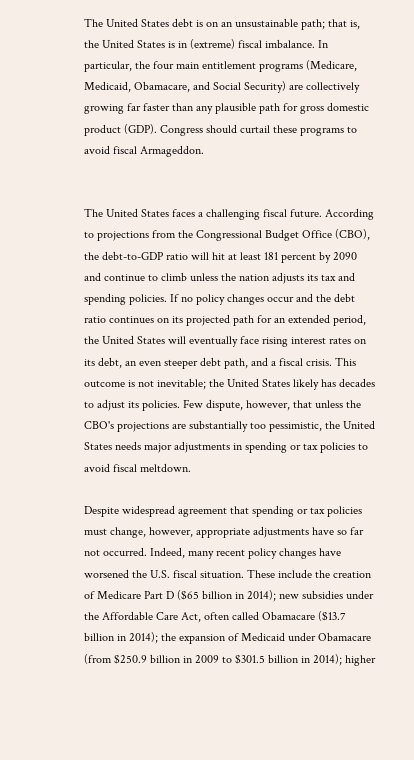The United States debt is on an unsustainable path; that is, the United States is in (extreme) fiscal imbalance. In particular, the four main entitlement programs (Medicare, Medicaid, Obamacare, and Social Security) are collectively growing far faster than any plausible path for gross domestic product (GDP). Congress should curtail these programs to avoid fiscal Armageddon.


The United States faces a challenging fiscal future. According to projections from the Congressional Budget Office (CBO), the debt-to-GDP ratio will hit at least 181 percent by 2090 and continue to climb unless the nation adjusts its tax and spending policies. If no policy changes occur and the debt ratio continues on its projected path for an extended period, the United States will eventually face rising interest rates on its debt, an even steeper debt path, and a fiscal crisis. This outcome is not inevitable; the United States likely has decades to adjust its policies. Few dispute, however, that unless the CBO's projections are substantially too pessimistic, the United States needs major adjustments in spending or tax policies to avoid fiscal meltdown.

Despite widespread agreement that spending or tax policies must change, however, appropriate adjustments have so far not occurred. Indeed, many recent policy changes have worsened the U.S. fiscal situation. These include the creation of Medicare Part D ($65 billion in 2014); new subsidies under the Affordable Care Act, often called Obamacare ($13.7 billion in 2014); the expansion of Medicaid under Obamacare (from $250.9 billion in 2009 to $301.5 billion in 2014); higher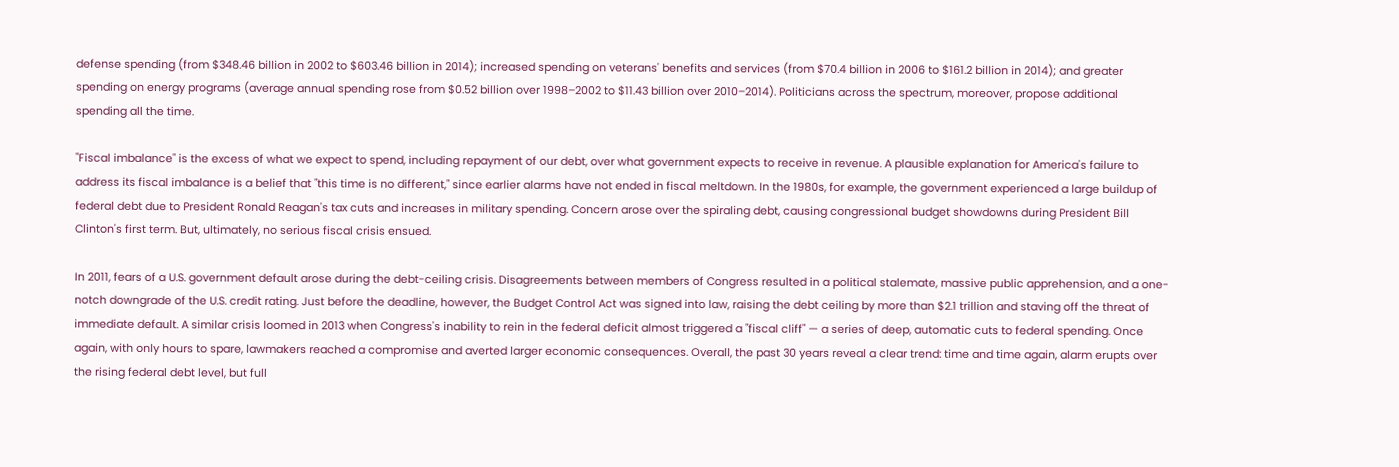defense spending (from $348.46 billion in 2002 to $603.46 billion in 2014); increased spending on veterans' benefits and services (from $70.4 billion in 2006 to $161.2 billion in 2014); and greater spending on energy programs (average annual spending rose from $0.52 billion over 1998–2002 to $11.43 billion over 2010–2014). Politicians across the spectrum, moreover, propose additional spending all the time.

"Fiscal imbalance" is the excess of what we expect to spend, including repayment of our debt, over what government expects to receive in revenue. A plausible explanation for America's failure to address its fiscal imbalance is a belief that "this time is no different," since earlier alarms have not ended in fiscal meltdown. In the 1980s, for example, the government experienced a large buildup of federal debt due to President Ronald Reagan's tax cuts and increases in military spending. Concern arose over the spiraling debt, causing congressional budget showdowns during President Bill Clinton's first term. But, ultimately, no serious fiscal crisis ensued.

In 2011, fears of a U.S. government default arose during the debt-ceiling crisis. Disagreements between members of Congress resulted in a political stalemate, massive public apprehension, and a one-notch downgrade of the U.S. credit rating. Just before the deadline, however, the Budget Control Act was signed into law, raising the debt ceiling by more than $2.1 trillion and staving off the threat of immediate default. A similar crisis loomed in 2013 when Congress's inability to rein in the federal deficit almost triggered a "fiscal cliff" — a series of deep, automatic cuts to federal spending. Once again, with only hours to spare, lawmakers reached a compromise and averted larger economic consequences. Overall, the past 30 years reveal a clear trend: time and time again, alarm erupts over the rising federal debt level, but full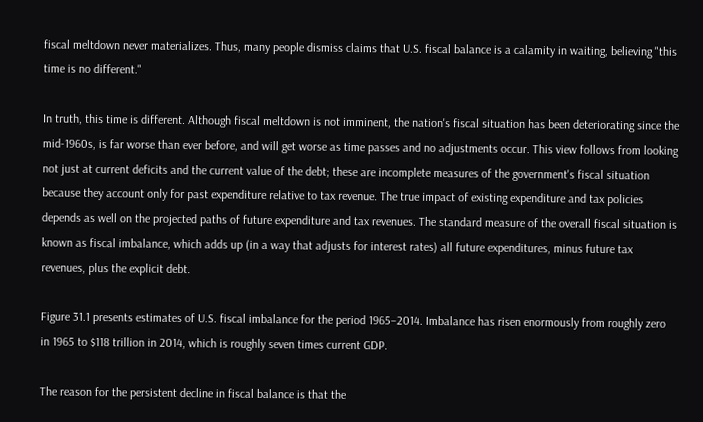fiscal meltdown never materializes. Thus, many people dismiss claims that U.S. fiscal balance is a calamity in waiting, believing "this time is no different."

In truth, this time is different. Although fiscal meltdown is not imminent, the nation's fiscal situation has been deteriorating since the mid-1960s, is far worse than ever before, and will get worse as time passes and no adjustments occur. This view follows from looking not just at current deficits and the current value of the debt; these are incomplete measures of the government's fiscal situation because they account only for past expenditure relative to tax revenue. The true impact of existing expenditure and tax policies depends as well on the projected paths of future expenditure and tax revenues. The standard measure of the overall fiscal situation is known as fiscal imbalance, which adds up (in a way that adjusts for interest rates) all future expenditures, minus future tax revenues, plus the explicit debt.

Figure 31.1 presents estimates of U.S. fiscal imbalance for the period 1965–2014. Imbalance has risen enormously from roughly zero in 1965 to $118 trillion in 2014, which is roughly seven times current GDP.

The reason for the persistent decline in fiscal balance is that the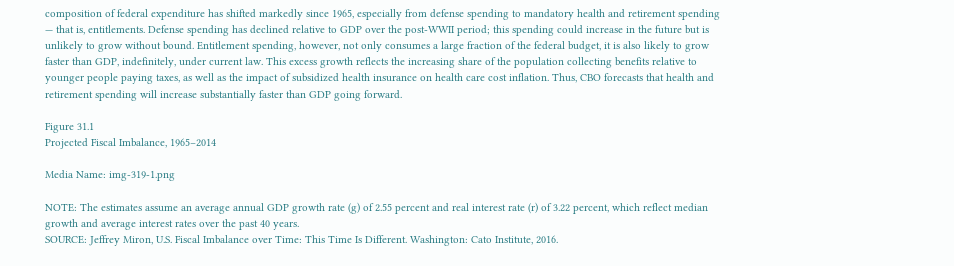composition of federal expenditure has shifted markedly since 1965, especially from defense spending to mandatory health and retirement spending — that is, entitlements. Defense spending has declined relative to GDP over the post-WWII period; this spending could increase in the future but is unlikely to grow without bound. Entitlement spending, however, not only consumes a large fraction of the federal budget, it is also likely to grow faster than GDP, indefinitely, under current law. This excess growth reflects the increasing share of the population collecting benefits relative to younger people paying taxes, as well as the impact of subsidized health insurance on health care cost inflation. Thus, CBO forecasts that health and retirement spending will increase substantially faster than GDP going forward.

Figure 31.1
Projected Fiscal Imbalance, 1965–2014

Media Name: img-319-1.png

NOTE: The estimates assume an average annual GDP growth rate (g) of 2.55 percent and real interest rate (r) of 3.22 percent, which reflect median growth and average interest rates over the past 40 years.
SOURCE: Jeffrey Miron, U.S. Fiscal Imbalance over Time: This Time Is Different. Washington: Cato Institute, 2016.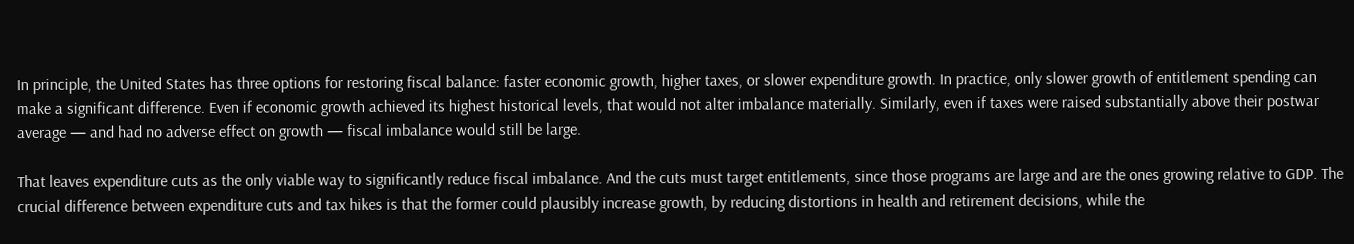In principle, the United States has three options for restoring fiscal balance: faster economic growth, higher taxes, or slower expenditure growth. In practice, only slower growth of entitlement spending can make a significant difference. Even if economic growth achieved its highest historical levels, that would not alter imbalance materially. Similarly, even if taxes were raised substantially above their postwar average — and had no adverse effect on growth — fiscal imbalance would still be large.

That leaves expenditure cuts as the only viable way to significantly reduce fiscal imbalance. And the cuts must target entitlements, since those programs are large and are the ones growing relative to GDP. The crucial difference between expenditure cuts and tax hikes is that the former could plausibly increase growth, by reducing distortions in health and retirement decisions, while the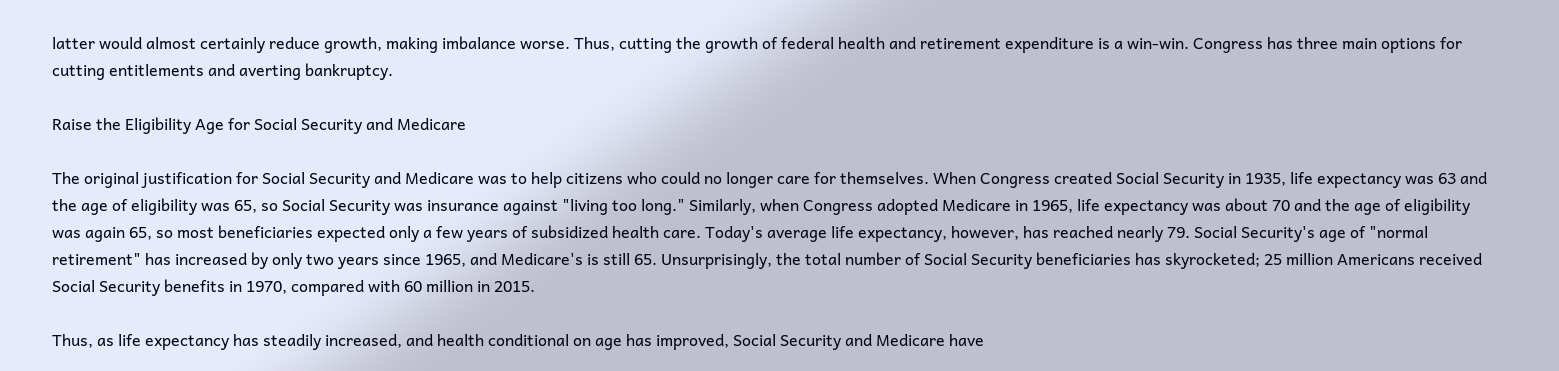latter would almost certainly reduce growth, making imbalance worse. Thus, cutting the growth of federal health and retirement expenditure is a win-win. Congress has three main options for cutting entitlements and averting bankruptcy.

Raise the Eligibility Age for Social Security and Medicare

The original justification for Social Security and Medicare was to help citizens who could no longer care for themselves. When Congress created Social Security in 1935, life expectancy was 63 and the age of eligibility was 65, so Social Security was insurance against "living too long." Similarly, when Congress adopted Medicare in 1965, life expectancy was about 70 and the age of eligibility was again 65, so most beneficiaries expected only a few years of subsidized health care. Today's average life expectancy, however, has reached nearly 79. Social Security's age of "normal retirement" has increased by only two years since 1965, and Medicare's is still 65. Unsurprisingly, the total number of Social Security beneficiaries has skyrocketed; 25 million Americans received Social Security benefits in 1970, compared with 60 million in 2015.

Thus, as life expectancy has steadily increased, and health conditional on age has improved, Social Security and Medicare have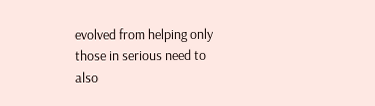evolved from helping only those in serious need to also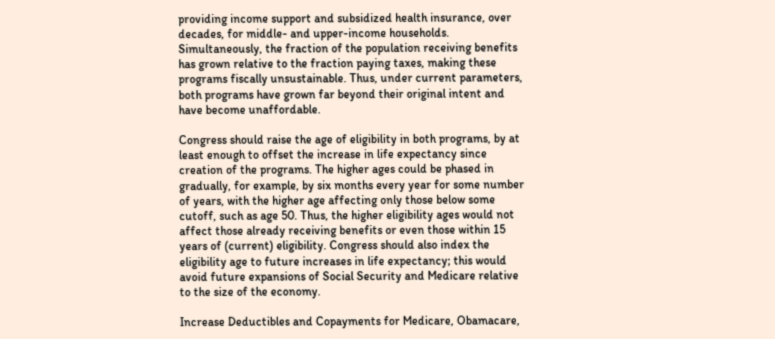providing income support and subsidized health insurance, over decades, for middle- and upper-income households. Simultaneously, the fraction of the population receiving benefits has grown relative to the fraction paying taxes, making these programs fiscally unsustainable. Thus, under current parameters, both programs have grown far beyond their original intent and have become unaffordable.

Congress should raise the age of eligibility in both programs, by at least enough to offset the increase in life expectancy since creation of the programs. The higher ages could be phased in gradually, for example, by six months every year for some number of years, with the higher age affecting only those below some cutoff, such as age 50. Thus, the higher eligibility ages would not affect those already receiving benefits or even those within 15 years of (current) eligibility. Congress should also index the eligibility age to future increases in life expectancy; this would avoid future expansions of Social Security and Medicare relative to the size of the economy.

Increase Deductibles and Copayments for Medicare, Obamacare,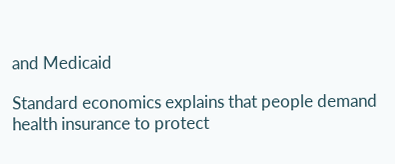and Medicaid

Standard economics explains that people demand health insurance to protect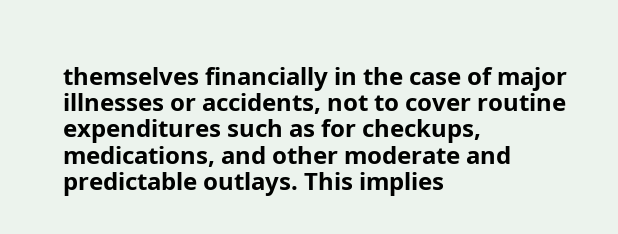themselves financially in the case of major illnesses or accidents, not to cover routine expenditures such as for checkups, medications, and other moderate and predictable outlays. This implies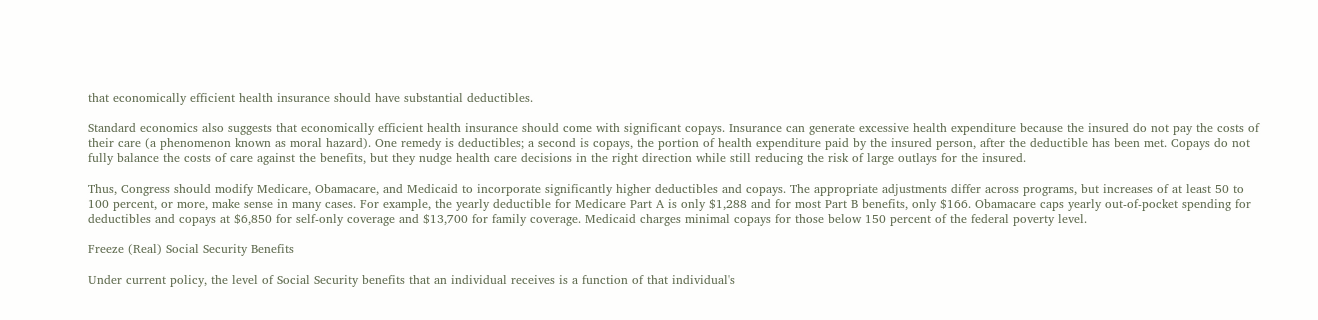that economically efficient health insurance should have substantial deductibles.

Standard economics also suggests that economically efficient health insurance should come with significant copays. Insurance can generate excessive health expenditure because the insured do not pay the costs of their care (a phenomenon known as moral hazard). One remedy is deductibles; a second is copays, the portion of health expenditure paid by the insured person, after the deductible has been met. Copays do not fully balance the costs of care against the benefits, but they nudge health care decisions in the right direction while still reducing the risk of large outlays for the insured.

Thus, Congress should modify Medicare, Obamacare, and Medicaid to incorporate significantly higher deductibles and copays. The appropriate adjustments differ across programs, but increases of at least 50 to 100 percent, or more, make sense in many cases. For example, the yearly deductible for Medicare Part A is only $1,288 and for most Part B benefits, only $166. Obamacare caps yearly out-of-pocket spending for deductibles and copays at $6,850 for self-only coverage and $13,700 for family coverage. Medicaid charges minimal copays for those below 150 percent of the federal poverty level.

Freeze (Real) Social Security Benefits

Under current policy, the level of Social Security benefits that an individual receives is a function of that individual's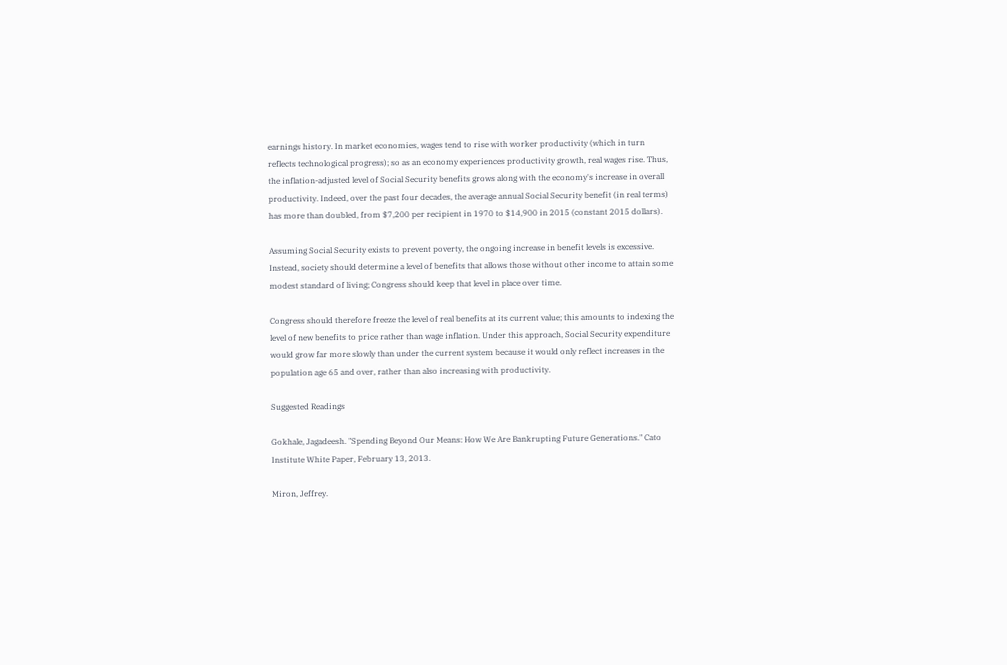earnings history. In market economies, wages tend to rise with worker productivity (which in turn reflects technological progress); so as an economy experiences productivity growth, real wages rise. Thus, the inflation-adjusted level of Social Security benefits grows along with the economy's increase in overall productivity. Indeed, over the past four decades, the average annual Social Security benefit (in real terms) has more than doubled, from $7,200 per recipient in 1970 to $14,900 in 2015 (constant 2015 dollars).

Assuming Social Security exists to prevent poverty, the ongoing increase in benefit levels is excessive. Instead, society should determine a level of benefits that allows those without other income to attain some modest standard of living; Congress should keep that level in place over time.

Congress should therefore freeze the level of real benefits at its current value; this amounts to indexing the level of new benefits to price rather than wage inflation. Under this approach, Social Security expenditure would grow far more slowly than under the current system because it would only reflect increases in the population age 65 and over, rather than also increasing with productivity.

Suggested Readings

Gokhale, Jagadeesh. "Spending Beyond Our Means: How We Are Bankrupting Future Generations." Cato Institute White Paper, February 13, 2013.

Miron, Jeffrey.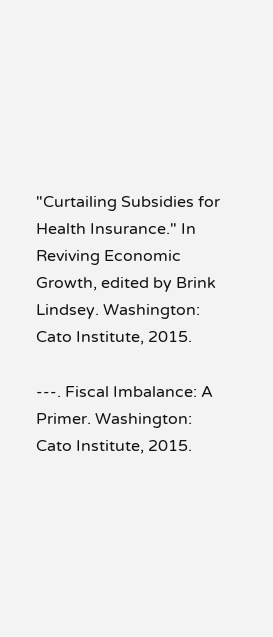"Curtailing Subsidies for Health Insurance." In Reviving Economic Growth, edited by Brink Lindsey. Washington: Cato Institute, 2015.

---. Fiscal Imbalance: A Primer. Washington: Cato Institute, 2015.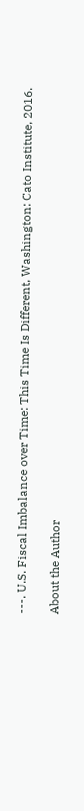---. U.S. Fiscal Imbalance over Time: This Time Is Different, Washington: Cato Institute, 2016.

About the Author